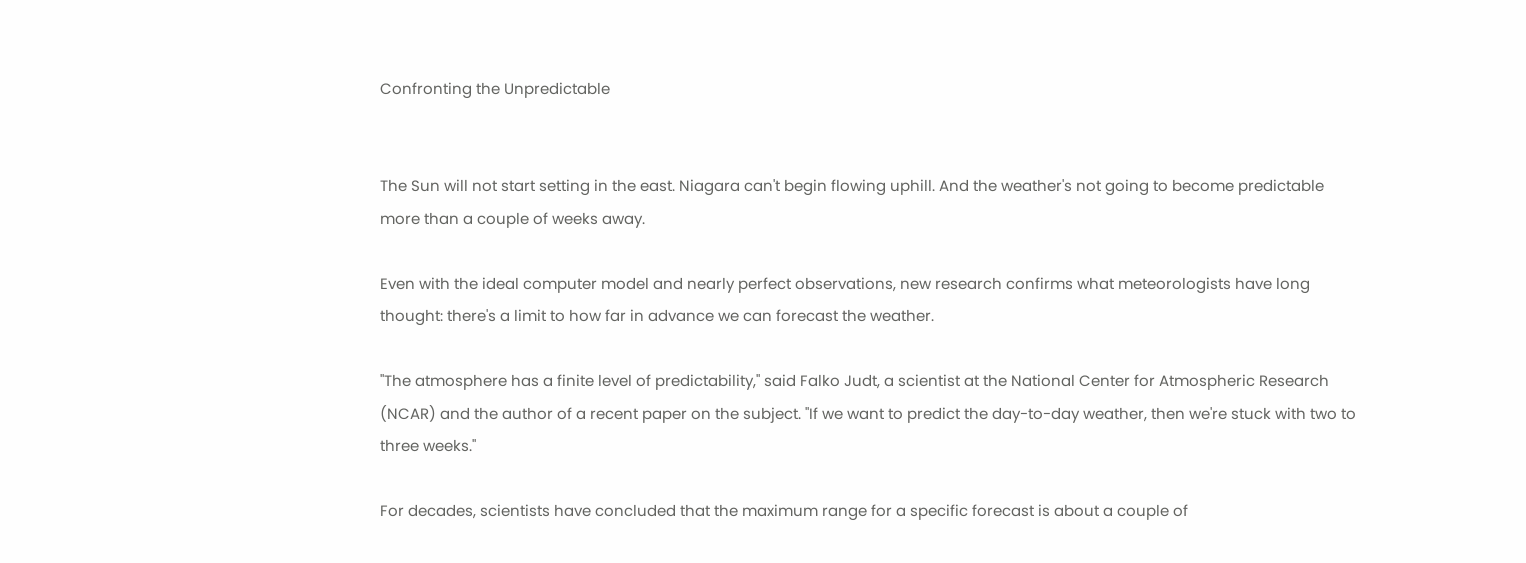Confronting the Unpredictable


The Sun will not start setting in the east. Niagara can't begin flowing uphill. And the weather's not going to become predictable more than a couple of weeks away.

Even with the ideal computer model and nearly perfect observations, new research confirms what meteorologists have long thought: there's a limit to how far in advance we can forecast the weather.

"The atmosphere has a finite level of predictability," said Falko Judt, a scientist at the National Center for Atmospheric Research (NCAR) and the author of a recent paper on the subject. "If we want to predict the day-to-day weather, then we're stuck with two to three weeks."

For decades, scientists have concluded that the maximum range for a specific forecast is about a couple of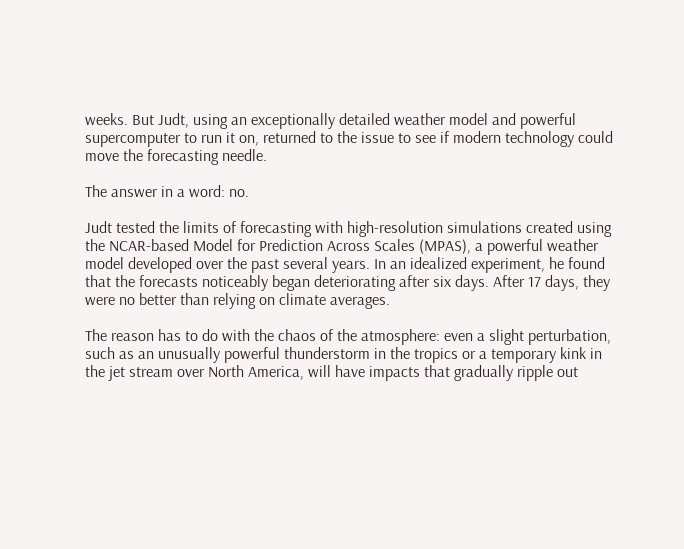weeks. But Judt, using an exceptionally detailed weather model and powerful supercomputer to run it on, returned to the issue to see if modern technology could move the forecasting needle.

The answer in a word: no.

Judt tested the limits of forecasting with high-resolution simulations created using the NCAR-based Model for Prediction Across Scales (MPAS), a powerful weather model developed over the past several years. In an idealized experiment, he found that the forecasts noticeably began deteriorating after six days. After 17 days, they were no better than relying on climate averages.

The reason has to do with the chaos of the atmosphere: even a slight perturbation, such as an unusually powerful thunderstorm in the tropics or a temporary kink in the jet stream over North America, will have impacts that gradually ripple out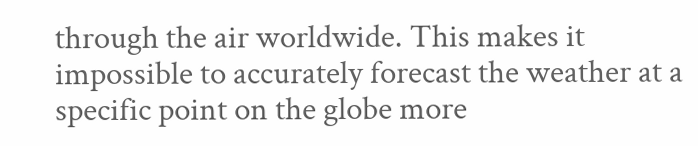through the air worldwide. This makes it impossible to accurately forecast the weather at a specific point on the globe more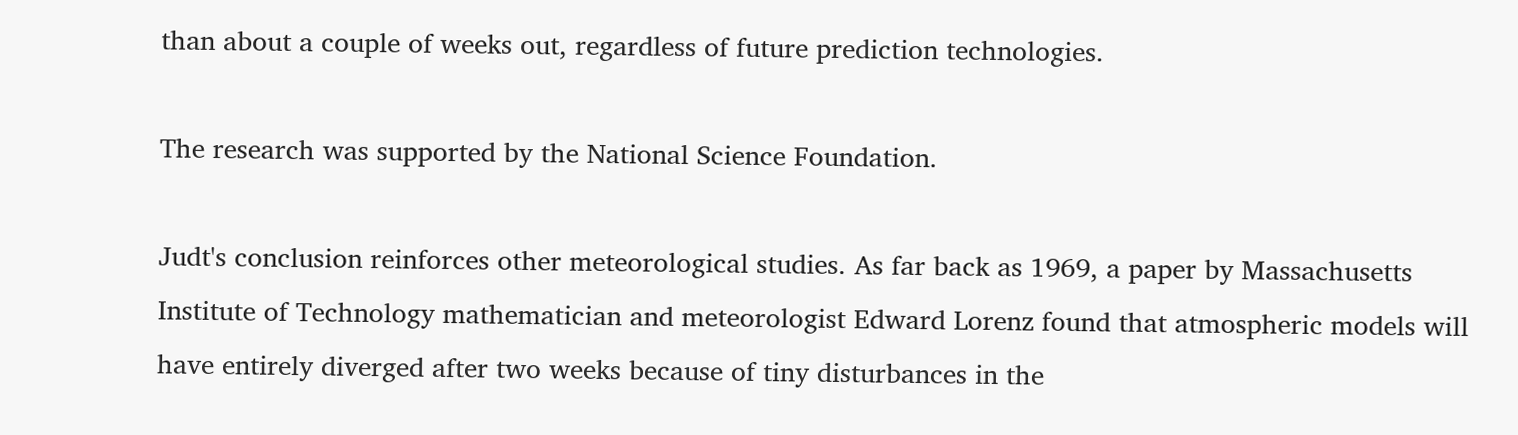than about a couple of weeks out, regardless of future prediction technologies.

The research was supported by the National Science Foundation.

Judt's conclusion reinforces other meteorological studies. As far back as 1969, a paper by Massachusetts Institute of Technology mathematician and meteorologist Edward Lorenz found that atmospheric models will have entirely diverged after two weeks because of tiny disturbances in the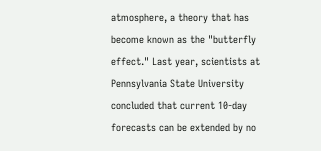atmosphere, a theory that has become known as the "butterfly effect." Last year, scientists at Pennsylvania State University concluded that current 10-day forecasts can be extended by no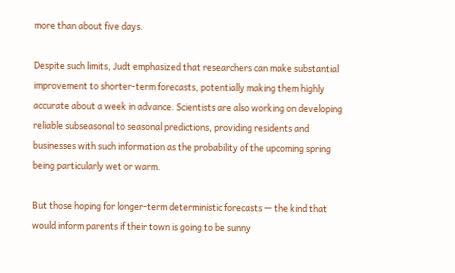more than about five days.

Despite such limits, Judt emphasized that researchers can make substantial improvement to shorter-term forecasts, potentially making them highly accurate about a week in advance. Scientists are also working on developing reliable subseasonal to seasonal predictions, providing residents and businesses with such information as the probability of the upcoming spring being particularly wet or warm.

But those hoping for longer-term deterministic forecasts — the kind that would inform parents if their town is going to be sunny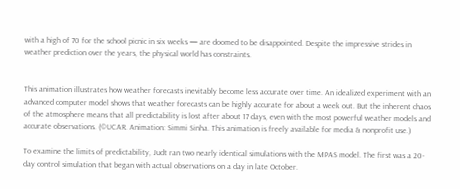with a high of 70 for the school picnic in six weeks — are doomed to be disappointed. Despite the impressive strides in weather prediction over the years, the physical world has constraints.


This animation illustrates how weather forecasts inevitably become less accurate over time. An idealized experiment with an advanced computer model shows that weather forecasts can be highly accurate for about a week out. But the inherent chaos of the atmosphere means that all predictability is lost after about 17 days, even with the most powerful weather models and accurate observations. (©UCAR. Animation: Simmi Sinha. This animation is freely available for media & nonprofit use.)

To examine the limits of predictability, Judt ran two nearly identical simulations with the MPAS model. The first was a 20-day control simulation that began with actual observations on a day in late October.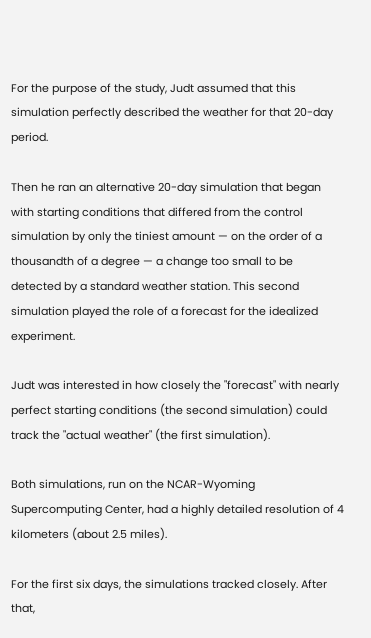For the purpose of the study, Judt assumed that this simulation perfectly described the weather for that 20-day period.

Then he ran an alternative 20-day simulation that began with starting conditions that differed from the control simulation by only the tiniest amount — on the order of a thousandth of a degree — a change too small to be detected by a standard weather station. This second simulation played the role of a forecast for the idealized experiment.

Judt was interested in how closely the "forecast" with nearly perfect starting conditions (the second simulation) could track the "actual weather" (the first simulation).

Both simulations, run on the NCAR-Wyoming Supercomputing Center, had a highly detailed resolution of 4 kilometers (about 2.5 miles).

For the first six days, the simulations tracked closely. After that,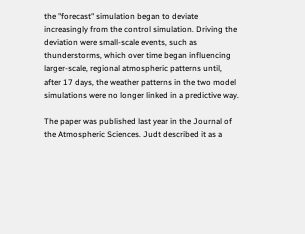the "forecast" simulation began to deviate increasingly from the control simulation. Driving the deviation were small-scale events, such as thunderstorms, which over time began influencing larger-scale, regional atmospheric patterns until, after 17 days, the weather patterns in the two model simulations were no longer linked in a predictive way.

The paper was published last year in the Journal of the Atmospheric Sciences. Judt described it as a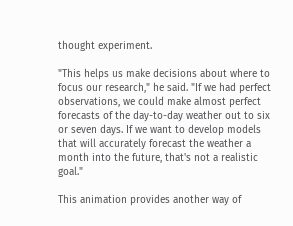thought experiment.

"This helps us make decisions about where to focus our research," he said. "If we had perfect observations, we could make almost perfect forecasts of the day-to-day weather out to six or seven days. If we want to develop models that will accurately forecast the weather a month into the future, that's not a realistic goal."

This animation provides another way of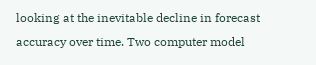looking at the inevitable decline in forecast accuracy over time. Two computer model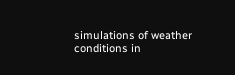simulations of weather conditions in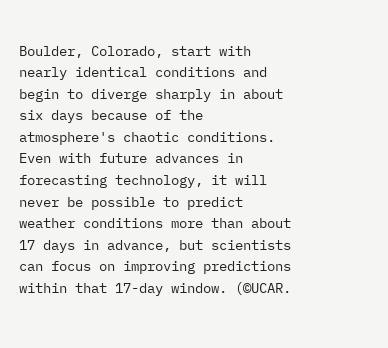Boulder, Colorado, start with nearly identical conditions and begin to diverge sharply in about six days because of the atmosphere's chaotic conditions. Even with future advances in forecasting technology, it will never be possible to predict weather conditions more than about 17 days in advance, but scientists can focus on improving predictions within that 17-day window. (©UCAR.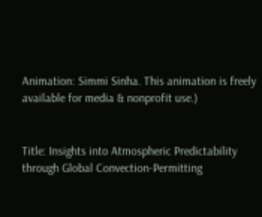Animation: Simmi Sinha. This animation is freely available for media & nonprofit use.)


Title: Insights into Atmospheric Predictability through Global Convection-Permitting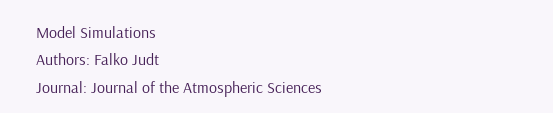Model Simulations
Authors: Falko Judt
Journal: Journal of the Atmospheric Sciences